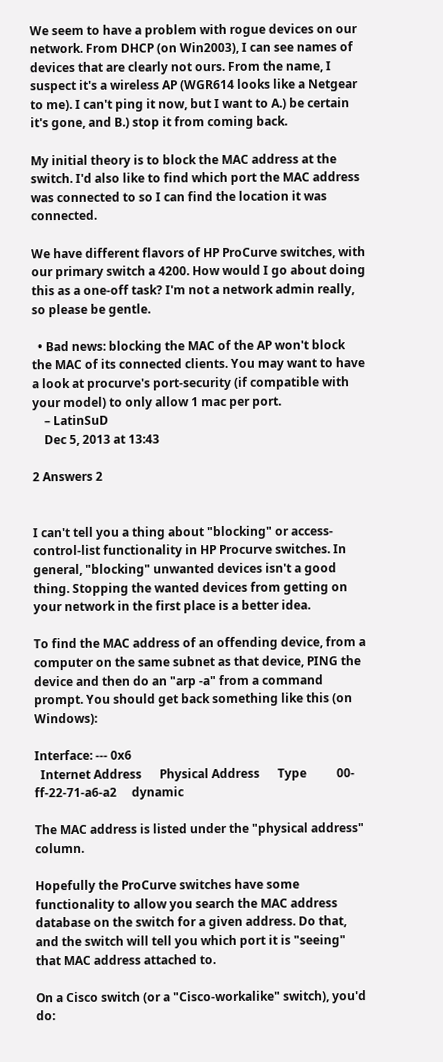We seem to have a problem with rogue devices on our network. From DHCP (on Win2003), I can see names of devices that are clearly not ours. From the name, I suspect it's a wireless AP (WGR614 looks like a Netgear to me). I can't ping it now, but I want to A.) be certain it's gone, and B.) stop it from coming back.

My initial theory is to block the MAC address at the switch. I'd also like to find which port the MAC address was connected to so I can find the location it was connected.

We have different flavors of HP ProCurve switches, with our primary switch a 4200. How would I go about doing this as a one-off task? I'm not a network admin really, so please be gentle.

  • Bad news: blocking the MAC of the AP won't block the MAC of its connected clients. You may want to have a look at procurve's port-security (if compatible with your model) to only allow 1 mac per port.
    – LatinSuD
    Dec 5, 2013 at 13:43

2 Answers 2


I can't tell you a thing about "blocking" or access-control-list functionality in HP Procurve switches. In general, "blocking" unwanted devices isn't a good thing. Stopping the wanted devices from getting on your network in the first place is a better idea.

To find the MAC address of an offending device, from a computer on the same subnet as that device, PING the device and then do an "arp -a" from a command prompt. You should get back something like this (on Windows):

Interface: --- 0x6
  Internet Address      Physical Address      Type          00-ff-22-71-a6-a2     dynamic

The MAC address is listed under the "physical address" column.

Hopefully the ProCurve switches have some functionality to allow you search the MAC address database on the switch for a given address. Do that, and the switch will tell you which port it is "seeing" that MAC address attached to.

On a Cisco switch (or a "Cisco-workalike" switch), you'd do: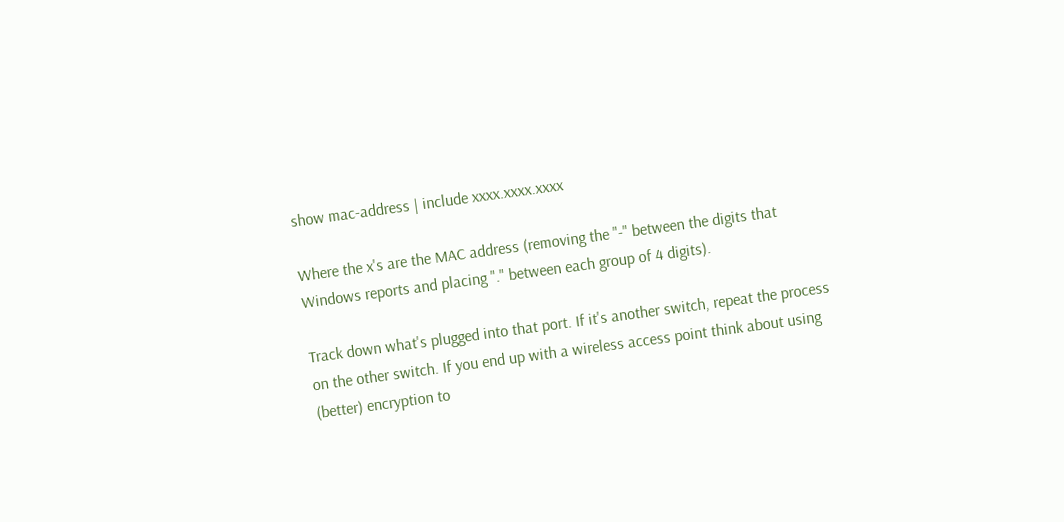show mac-address | include xxxx.xxxx.xxxx

Where the x's are the MAC address (removing the "-" between the digits that Windows reports and placing "." between each group of 4 digits).

Track down what's plugged into that port. If it's another switch, repeat the process on the other switch. If you end up with a wireless access point think about using (better) encryption to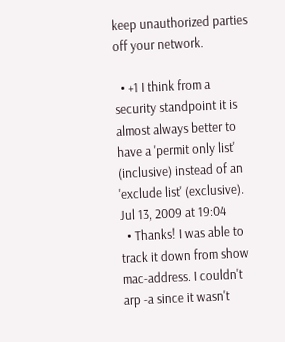keep unauthorized parties off your network.

  • +1 I think from a security standpoint it is almost always better to have a 'permit only list' (inclusive) instead of an 'exclude list' (exclusive). Jul 13, 2009 at 19:04
  • Thanks! I was able to track it down from show mac-address. I couldn't arp -a since it wasn't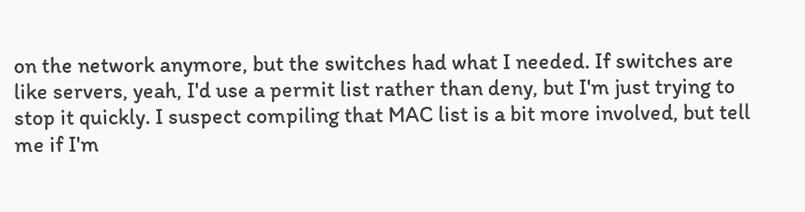on the network anymore, but the switches had what I needed. If switches are like servers, yeah, I'd use a permit list rather than deny, but I'm just trying to stop it quickly. I suspect compiling that MAC list is a bit more involved, but tell me if I'm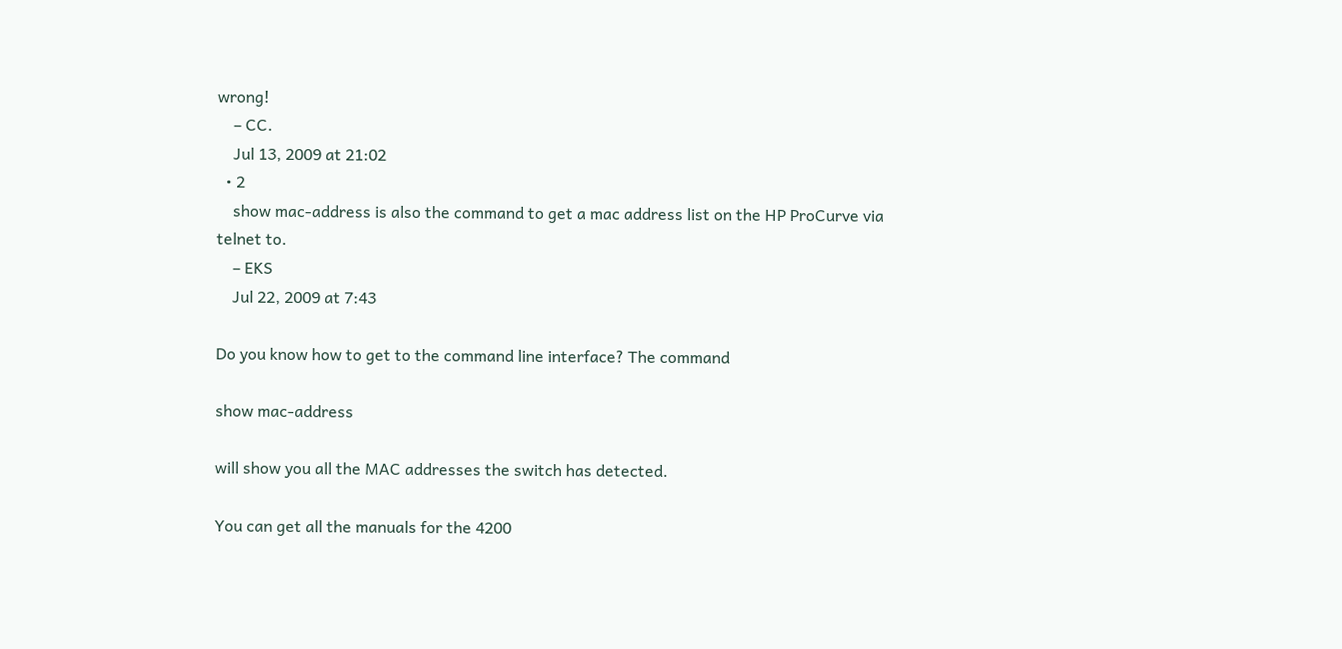wrong!
    – CC.
    Jul 13, 2009 at 21:02
  • 2
    show mac-address is also the command to get a mac address list on the HP ProCurve via telnet to.
    – EKS
    Jul 22, 2009 at 7:43

Do you know how to get to the command line interface? The command

show mac-address

will show you all the MAC addresses the switch has detected.

You can get all the manuals for the 4200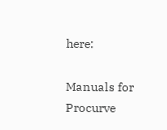here:

Manuals for Procurve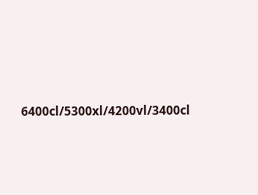6400cl/5300xl/4200vl/3400cl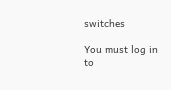switches

You must log in to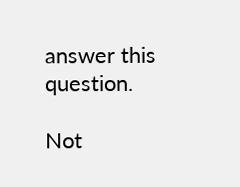answer this question.

Not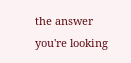the answer you're looking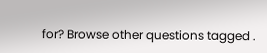for? Browse other questions tagged .